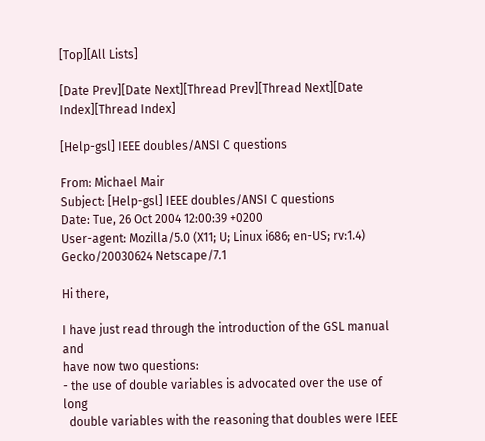[Top][All Lists]

[Date Prev][Date Next][Thread Prev][Thread Next][Date Index][Thread Index]

[Help-gsl] IEEE doubles/ANSI C questions

From: Michael Mair
Subject: [Help-gsl] IEEE doubles/ANSI C questions
Date: Tue, 26 Oct 2004 12:00:39 +0200
User-agent: Mozilla/5.0 (X11; U; Linux i686; en-US; rv:1.4) Gecko/20030624 Netscape/7.1

Hi there,

I have just read through the introduction of the GSL manual and
have now two questions:
- the use of double variables is advocated over the use of long
  double variables with the reasoning that doubles were IEEE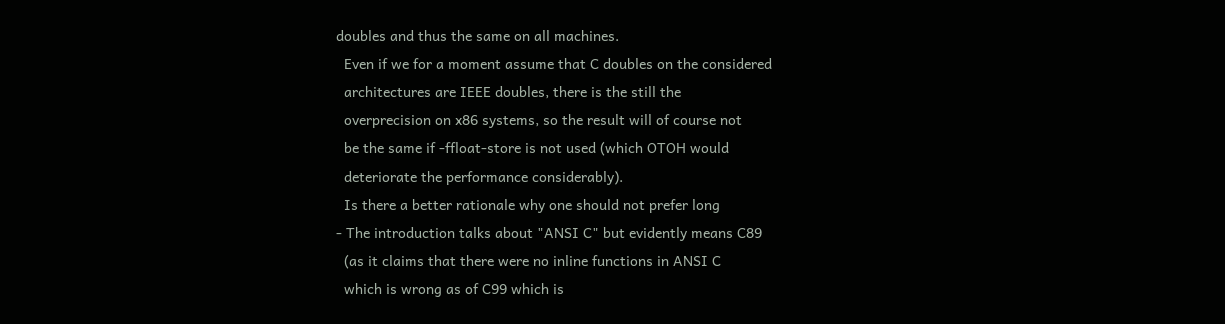doubles and thus the same on all machines.
  Even if we for a moment assume that C doubles on the considered
  architectures are IEEE doubles, there is the still the
  overprecision on x86 systems, so the result will of course not
  be the same if -ffloat-store is not used (which OTOH would
  deteriorate the performance considerably).
  Is there a better rationale why one should not prefer long
- The introduction talks about "ANSI C" but evidently means C89
  (as it claims that there were no inline functions in ANSI C
  which is wrong as of C99 which is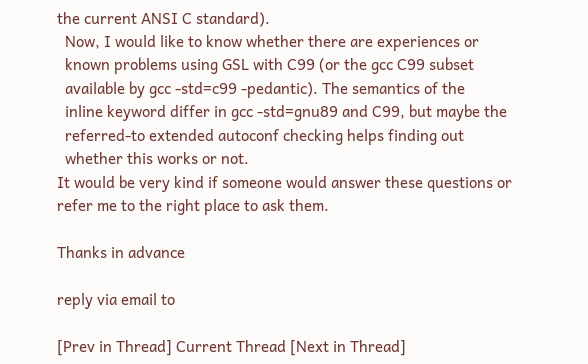the current ANSI C standard).
  Now, I would like to know whether there are experiences or
  known problems using GSL with C99 (or the gcc C99 subset
  available by gcc -std=c99 -pedantic). The semantics of the
  inline keyword differ in gcc -std=gnu89 and C99, but maybe the
  referred-to extended autoconf checking helps finding out
  whether this works or not.
It would be very kind if someone would answer these questions or
refer me to the right place to ask them.

Thanks in advance

reply via email to

[Prev in Thread] Current Thread [Next in Thread]